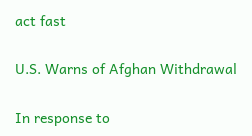act fast

U.S. Warns of Afghan Withdrawal

In response to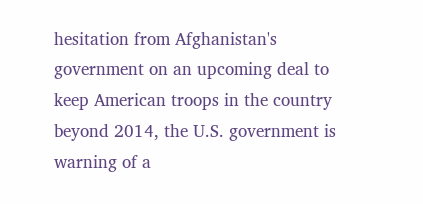hesitation from Afghanistan's government on an upcoming deal to keep American troops in the country beyond 2014, the U.S. government is warning of a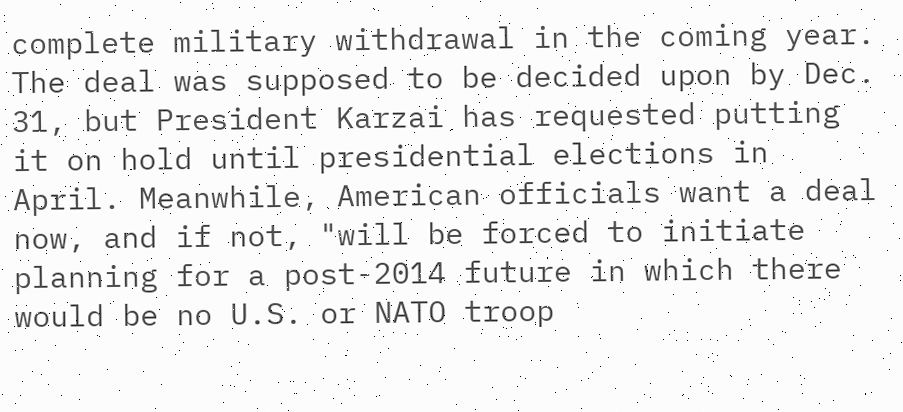complete military withdrawal in the coming year. The deal was supposed to be decided upon by Dec. 31, but President Karzai has requested putting it on hold until presidential elections in April. Meanwhile, American officials want a deal now, and if not, "will be forced to initiate planning for a post-2014 future in which there would be no U.S. or NATO troop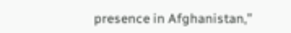presence in Afghanistan,”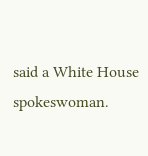said a White House spokeswoman.